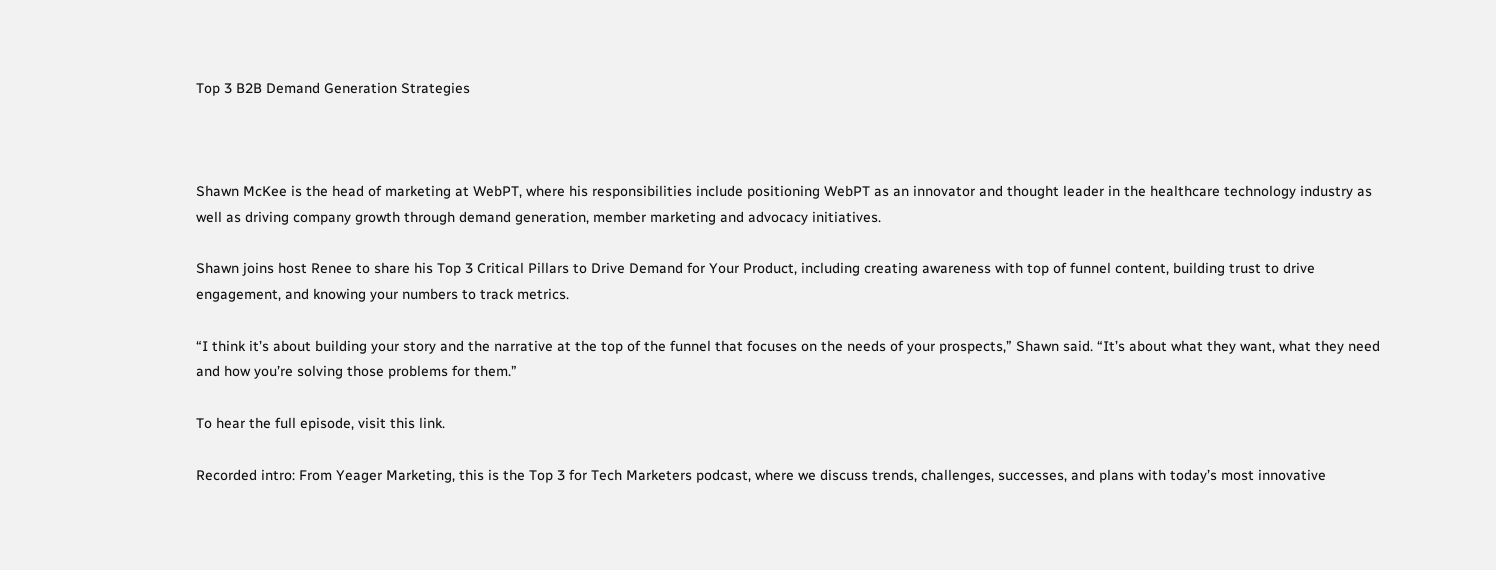Top 3 B2B Demand Generation Strategies



Shawn McKee is the head of marketing at WebPT, where his responsibilities include positioning WebPT as an innovator and thought leader in the healthcare technology industry as well as driving company growth through demand generation, member marketing and advocacy initiatives.

Shawn joins host Renee to share his Top 3 Critical Pillars to Drive Demand for Your Product, including creating awareness with top of funnel content, building trust to drive engagement, and knowing your numbers to track metrics.

“I think it’s about building your story and the narrative at the top of the funnel that focuses on the needs of your prospects,” Shawn said. “It’s about what they want, what they need and how you’re solving those problems for them.”

To hear the full episode, visit this link.

Recorded intro: From Yeager Marketing, this is the Top 3 for Tech Marketers podcast, where we discuss trends, challenges, successes, and plans with today’s most innovative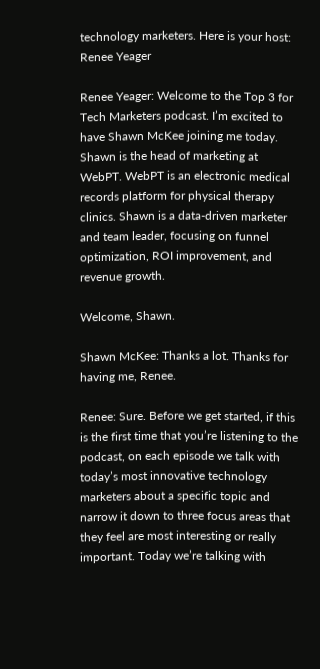technology marketers. Here is your host: Renee Yeager

Renee Yeager: Welcome to the Top 3 for Tech Marketers podcast. I’m excited to have Shawn McKee joining me today. Shawn is the head of marketing at WebPT. WebPT is an electronic medical records platform for physical therapy clinics. Shawn is a data-driven marketer and team leader, focusing on funnel optimization, ROI improvement, and revenue growth.

Welcome, Shawn.

Shawn McKee: Thanks a lot. Thanks for having me, Renee.

Renee: Sure. Before we get started, if this is the first time that you’re listening to the podcast, on each episode we talk with today’s most innovative technology marketers about a specific topic and narrow it down to three focus areas that they feel are most interesting or really important. Today we’re talking with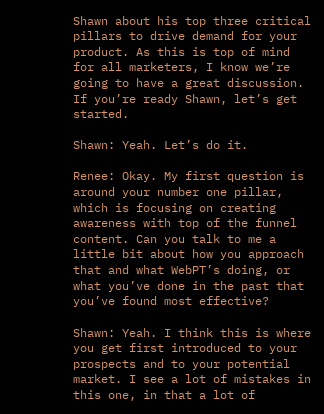Shawn about his top three critical pillars to drive demand for your product. As this is top of mind for all marketers, I know we’re going to have a great discussion. If you’re ready Shawn, let’s get started.

Shawn: Yeah. Let’s do it.

Renee: Okay. My first question is around your number one pillar, which is focusing on creating awareness with top of the funnel content. Can you talk to me a little bit about how you approach that and what WebPT’s doing, or what you’ve done in the past that you’ve found most effective?

Shawn: Yeah. I think this is where you get first introduced to your prospects and to your potential market. I see a lot of mistakes in this one, in that a lot of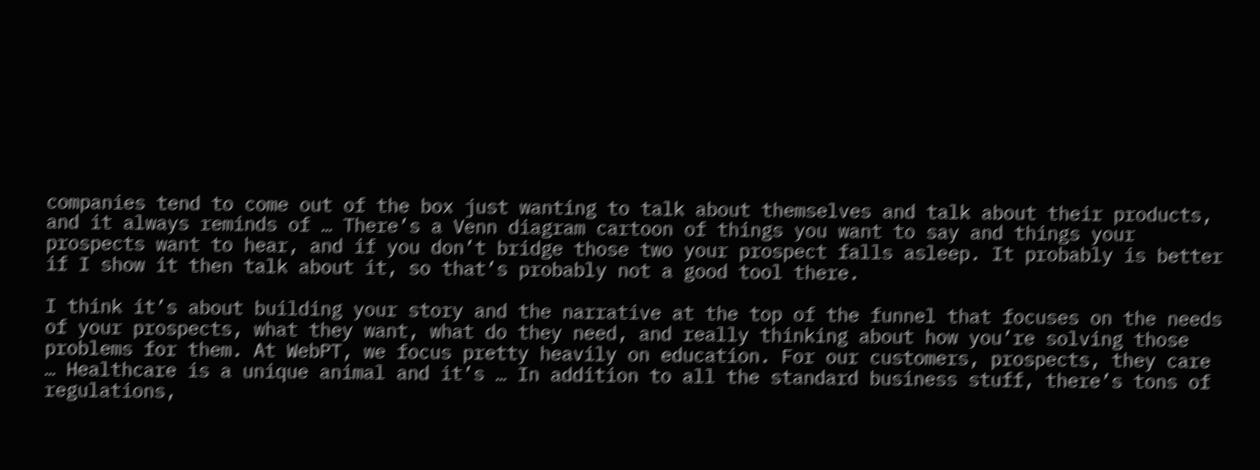companies tend to come out of the box just wanting to talk about themselves and talk about their products, and it always reminds of … There’s a Venn diagram cartoon of things you want to say and things your prospects want to hear, and if you don’t bridge those two your prospect falls asleep. It probably is better if I show it then talk about it, so that’s probably not a good tool there.

I think it’s about building your story and the narrative at the top of the funnel that focuses on the needs of your prospects, what they want, what do they need, and really thinking about how you’re solving those problems for them. At WebPT, we focus pretty heavily on education. For our customers, prospects, they care … Healthcare is a unique animal and it’s … In addition to all the standard business stuff, there’s tons of regulations,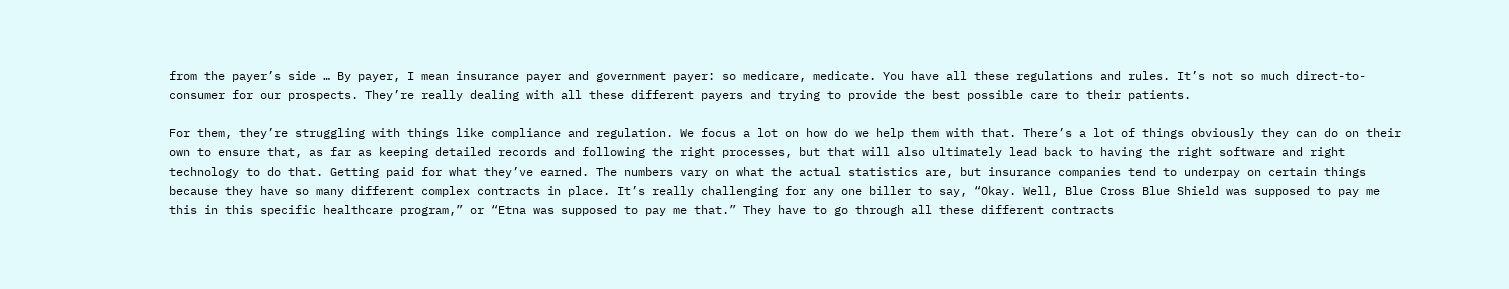from the payer’s side … By payer, I mean insurance payer and government payer: so medicare, medicate. You have all these regulations and rules. It’s not so much direct-to-consumer for our prospects. They’re really dealing with all these different payers and trying to provide the best possible care to their patients.

For them, they’re struggling with things like compliance and regulation. We focus a lot on how do we help them with that. There’s a lot of things obviously they can do on their own to ensure that, as far as keeping detailed records and following the right processes, but that will also ultimately lead back to having the right software and right technology to do that. Getting paid for what they’ve earned. The numbers vary on what the actual statistics are, but insurance companies tend to underpay on certain things because they have so many different complex contracts in place. It’s really challenging for any one biller to say, “Okay. Well, Blue Cross Blue Shield was supposed to pay me this in this specific healthcare program,” or “Etna was supposed to pay me that.” They have to go through all these different contracts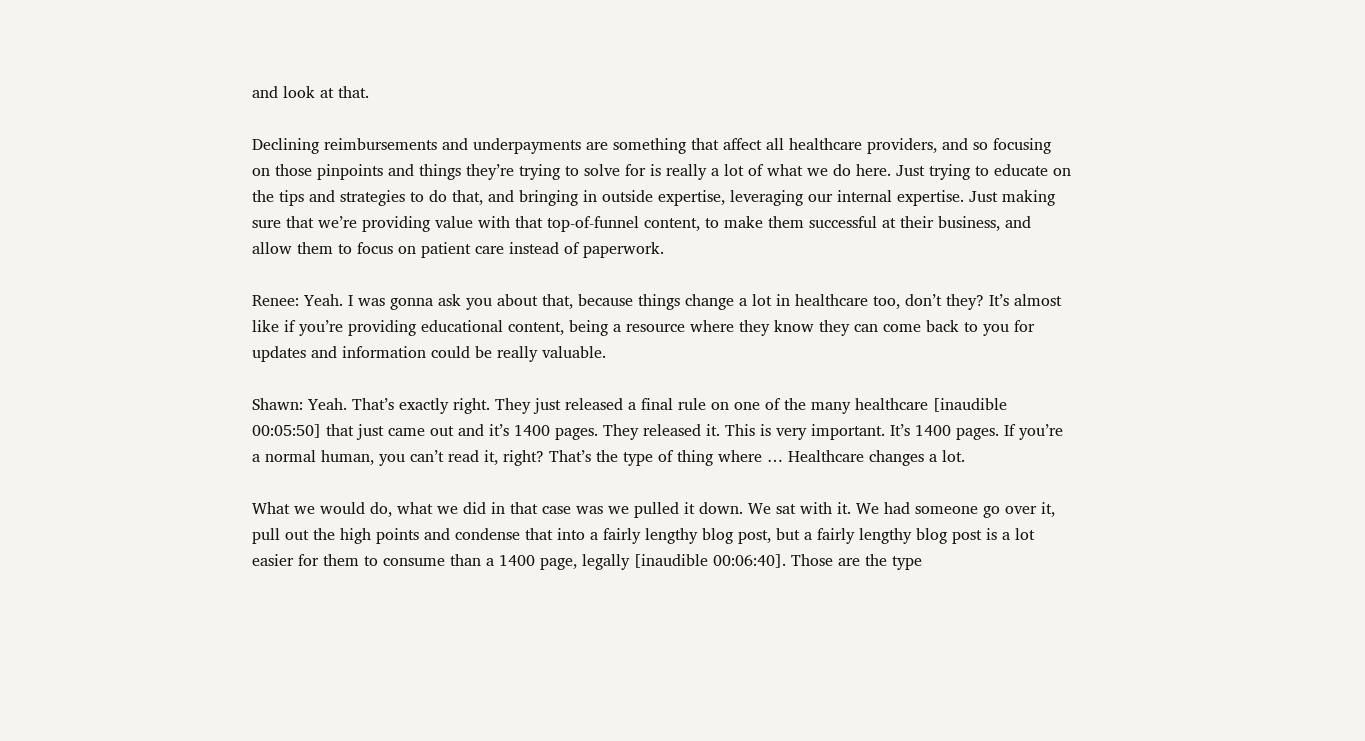and look at that.

Declining reimbursements and underpayments are something that affect all healthcare providers, and so focusing on those pinpoints and things they’re trying to solve for is really a lot of what we do here. Just trying to educate on the tips and strategies to do that, and bringing in outside expertise, leveraging our internal expertise. Just making sure that we’re providing value with that top-of-funnel content, to make them successful at their business, and allow them to focus on patient care instead of paperwork.

Renee: Yeah. I was gonna ask you about that, because things change a lot in healthcare too, don’t they? It’s almost like if you’re providing educational content, being a resource where they know they can come back to you for updates and information could be really valuable.

Shawn: Yeah. That’s exactly right. They just released a final rule on one of the many healthcare [inaudible 00:05:50] that just came out and it’s 1400 pages. They released it. This is very important. It’s 1400 pages. If you’re a normal human, you can’t read it, right? That’s the type of thing where … Healthcare changes a lot.

What we would do, what we did in that case was we pulled it down. We sat with it. We had someone go over it, pull out the high points and condense that into a fairly lengthy blog post, but a fairly lengthy blog post is a lot easier for them to consume than a 1400 page, legally [inaudible 00:06:40]. Those are the type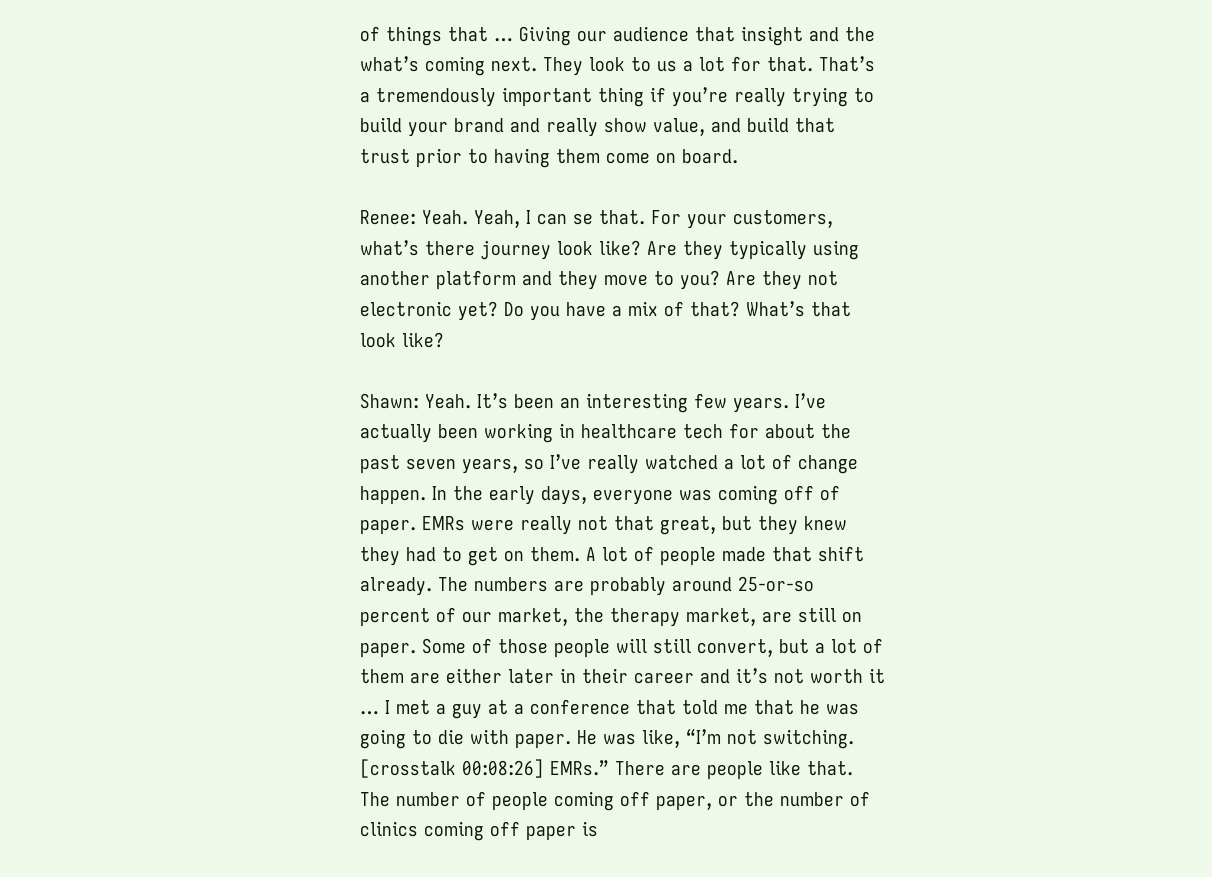of things that … Giving our audience that insight and the what’s coming next. They look to us a lot for that. That’s a tremendously important thing if you’re really trying to build your brand and really show value, and build that trust prior to having them come on board.

Renee: Yeah. Yeah, I can se that. For your customers, what’s there journey look like? Are they typically using another platform and they move to you? Are they not electronic yet? Do you have a mix of that? What’s that look like?

Shawn: Yeah. It’s been an interesting few years. I’ve actually been working in healthcare tech for about the past seven years, so I’ve really watched a lot of change happen. In the early days, everyone was coming off of paper. EMRs were really not that great, but they knew they had to get on them. A lot of people made that shift already. The numbers are probably around 25-or-so percent of our market, the therapy market, are still on paper. Some of those people will still convert, but a lot of them are either later in their career and it’s not worth it … I met a guy at a conference that told me that he was going to die with paper. He was like, “I’m not switching. [crosstalk 00:08:26] EMRs.” There are people like that. The number of people coming off paper, or the number of clinics coming off paper is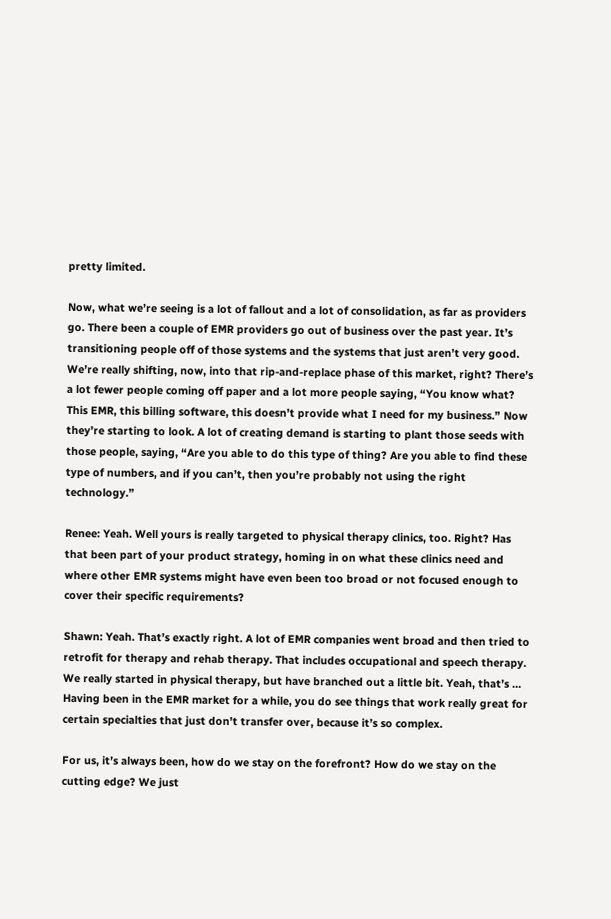pretty limited.

Now, what we’re seeing is a lot of fallout and a lot of consolidation, as far as providers go. There been a couple of EMR providers go out of business over the past year. It’s transitioning people off of those systems and the systems that just aren’t very good. We’re really shifting, now, into that rip-and-replace phase of this market, right? There’s a lot fewer people coming off paper and a lot more people saying, “You know what? This EMR, this billing software, this doesn’t provide what I need for my business.” Now they’re starting to look. A lot of creating demand is starting to plant those seeds with those people, saying, “Are you able to do this type of thing? Are you able to find these type of numbers, and if you can’t, then you’re probably not using the right technology.”

Renee: Yeah. Well yours is really targeted to physical therapy clinics, too. Right? Has that been part of your product strategy, homing in on what these clinics need and where other EMR systems might have even been too broad or not focused enough to cover their specific requirements?

Shawn: Yeah. That’s exactly right. A lot of EMR companies went broad and then tried to retrofit for therapy and rehab therapy. That includes occupational and speech therapy. We really started in physical therapy, but have branched out a little bit. Yeah, that’s … Having been in the EMR market for a while, you do see things that work really great for certain specialties that just don’t transfer over, because it’s so complex.

For us, it’s always been, how do we stay on the forefront? How do we stay on the cutting edge? We just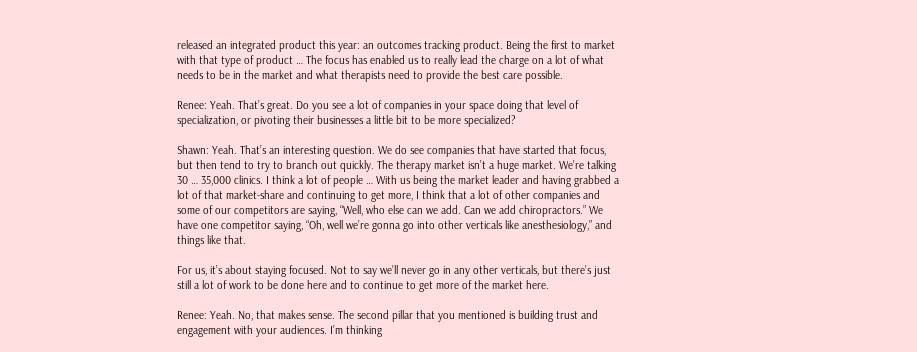released an integrated product this year: an outcomes tracking product. Being the first to market with that type of product … The focus has enabled us to really lead the charge on a lot of what needs to be in the market and what therapists need to provide the best care possible.

Renee: Yeah. That’s great. Do you see a lot of companies in your space doing that level of specialization, or pivoting their businesses a little bit to be more specialized?

Shawn: Yeah. That’s an interesting question. We do see companies that have started that focus, but then tend to try to branch out quickly. The therapy market isn’t a huge market. We’re talking 30 … 35,000 clinics. I think a lot of people … With us being the market leader and having grabbed a lot of that market-share and continuing to get more, I think that a lot of other companies and some of our competitors are saying, “Well, who else can we add. Can we add chiropractors.” We have one competitor saying, “Oh, well we’re gonna go into other verticals like anesthesiology,” and things like that.

For us, it’s about staying focused. Not to say we’ll never go in any other verticals, but there’s just still a lot of work to be done here and to continue to get more of the market here.

Renee: Yeah. No, that makes sense. The second pillar that you mentioned is building trust and engagement with your audiences. I’m thinking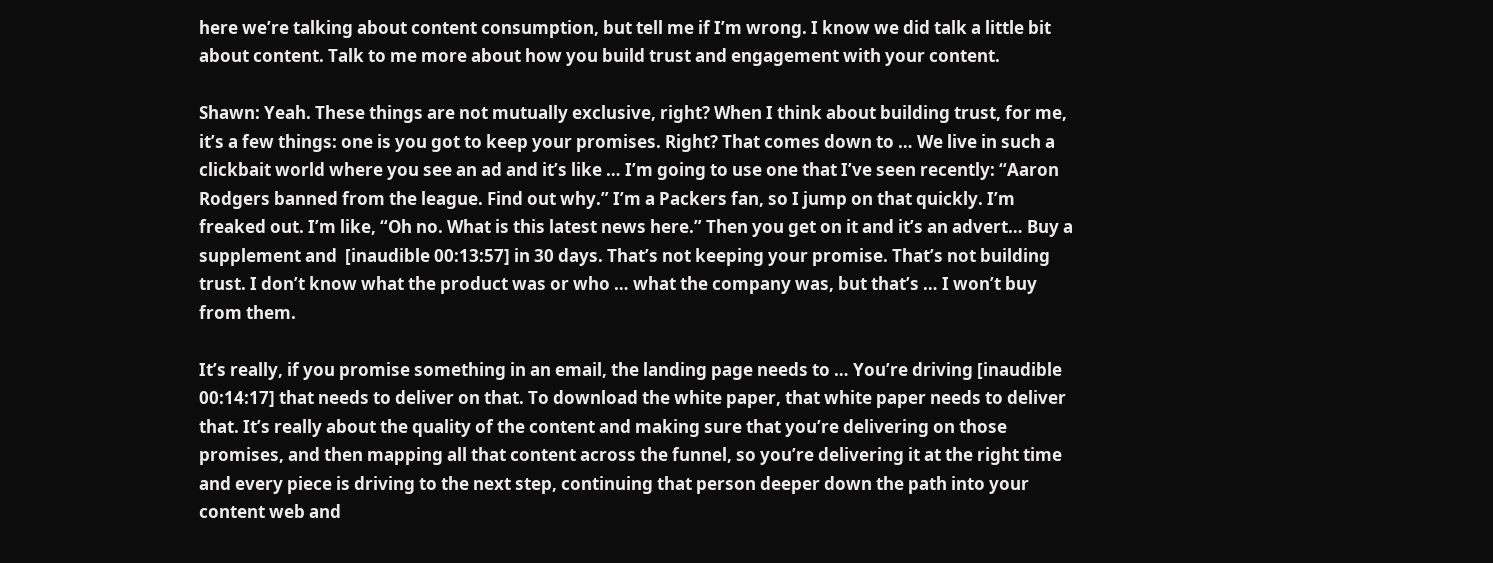here we’re talking about content consumption, but tell me if I’m wrong. I know we did talk a little bit about content. Talk to me more about how you build trust and engagement with your content.

Shawn: Yeah. These things are not mutually exclusive, right? When I think about building trust, for me, it’s a few things: one is you got to keep your promises. Right? That comes down to … We live in such a clickbait world where you see an ad and it’s like … I’m going to use one that I’ve seen recently: “Aaron Rodgers banned from the league. Find out why.” I’m a Packers fan, so I jump on that quickly. I’m freaked out. I’m like, “Oh no. What is this latest news here.” Then you get on it and it’s an advert… Buy a supplement and  [inaudible 00:13:57] in 30 days. That’s not keeping your promise. That’s not building trust. I don’t know what the product was or who … what the company was, but that’s … I won’t buy from them.

It’s really, if you promise something in an email, the landing page needs to … You’re driving [inaudible 00:14:17] that needs to deliver on that. To download the white paper, that white paper needs to deliver that. It’s really about the quality of the content and making sure that you’re delivering on those promises, and then mapping all that content across the funnel, so you’re delivering it at the right time and every piece is driving to the next step, continuing that person deeper down the path into your content web and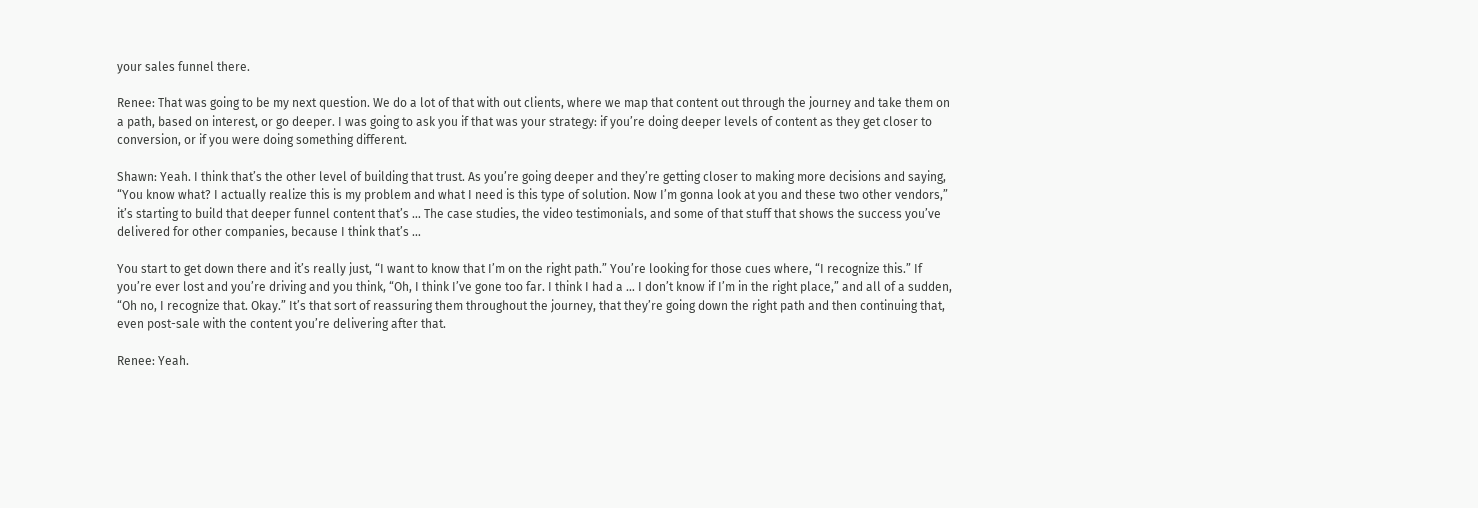your sales funnel there.

Renee: That was going to be my next question. We do a lot of that with out clients, where we map that content out through the journey and take them on a path, based on interest, or go deeper. I was going to ask you if that was your strategy: if you’re doing deeper levels of content as they get closer to conversion, or if you were doing something different.

Shawn: Yeah. I think that’s the other level of building that trust. As you’re going deeper and they’re getting closer to making more decisions and saying, “You know what? I actually realize this is my problem and what I need is this type of solution. Now I’m gonna look at you and these two other vendors,” it’s starting to build that deeper funnel content that’s … The case studies, the video testimonials, and some of that stuff that shows the success you’ve delivered for other companies, because I think that’s …

You start to get down there and it’s really just, “I want to know that I’m on the right path.” You’re looking for those cues where, “I recognize this.” If you’re ever lost and you’re driving and you think, “Oh, I think I’ve gone too far. I think I had a … I don’t know if I’m in the right place,” and all of a sudden, “Oh no, I recognize that. Okay.” It’s that sort of reassuring them throughout the journey, that they’re going down the right path and then continuing that, even post-sale with the content you’re delivering after that.

Renee: Yeah.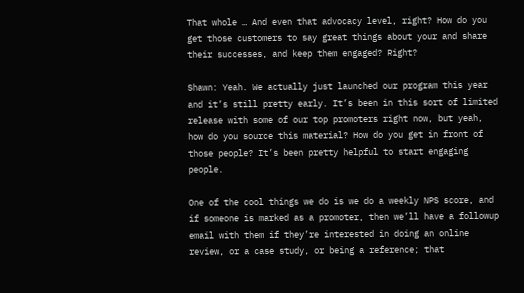That whole … And even that advocacy level, right? How do you get those customers to say great things about your and share their successes, and keep them engaged? Right?

Shawn: Yeah. We actually just launched our program this year and it’s still pretty early. It’s been in this sort of limited release with some of our top promoters right now, but yeah, how do you source this material? How do you get in front of those people? It’s been pretty helpful to start engaging people.

One of the cool things we do is we do a weekly NPS score, and if someone is marked as a promoter, then we’ll have a followup email with them if they’re interested in doing an online review, or a case study, or being a reference; that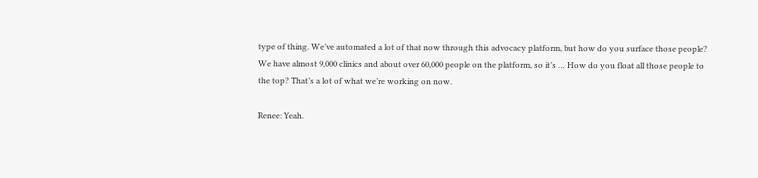type of thing. We’ve automated a lot of that now through this advocacy platform, but how do you surface those people? We have almost 9,000 clinics and about over 60,000 people on the platform, so it’s … How do you float all those people to the top? That’s a lot of what we’re working on now.

Renee: Yeah.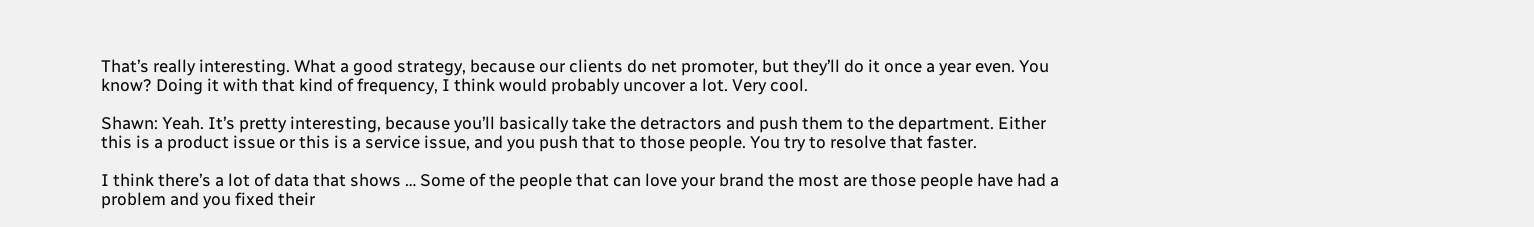That’s really interesting. What a good strategy, because our clients do net promoter, but they’ll do it once a year even. You know? Doing it with that kind of frequency, I think would probably uncover a lot. Very cool.

Shawn: Yeah. It’s pretty interesting, because you’ll basically take the detractors and push them to the department. Either this is a product issue or this is a service issue, and you push that to those people. You try to resolve that faster.

I think there’s a lot of data that shows … Some of the people that can love your brand the most are those people have had a problem and you fixed their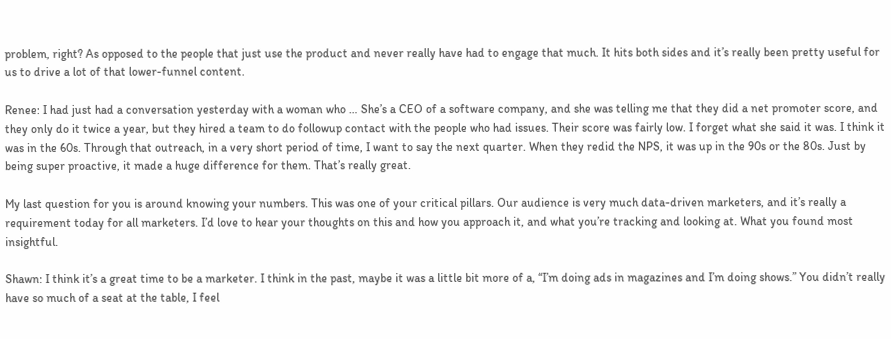problem, right? As opposed to the people that just use the product and never really have had to engage that much. It hits both sides and it’s really been pretty useful for us to drive a lot of that lower-funnel content.

Renee: I had just had a conversation yesterday with a woman who … She’s a CEO of a software company, and she was telling me that they did a net promoter score, and they only do it twice a year, but they hired a team to do followup contact with the people who had issues. Their score was fairly low. I forget what she said it was. I think it was in the 60s. Through that outreach, in a very short period of time, I want to say the next quarter. When they redid the NPS, it was up in the 90s or the 80s. Just by being super proactive, it made a huge difference for them. That’s really great.

My last question for you is around knowing your numbers. This was one of your critical pillars. Our audience is very much data-driven marketers, and it’s really a requirement today for all marketers. I’d love to hear your thoughts on this and how you approach it, and what you’re tracking and looking at. What you found most insightful.

Shawn: I think it’s a great time to be a marketer. I think in the past, maybe it was a little bit more of a, “I’m doing ads in magazines and I’m doing shows.” You didn’t really have so much of a seat at the table, I feel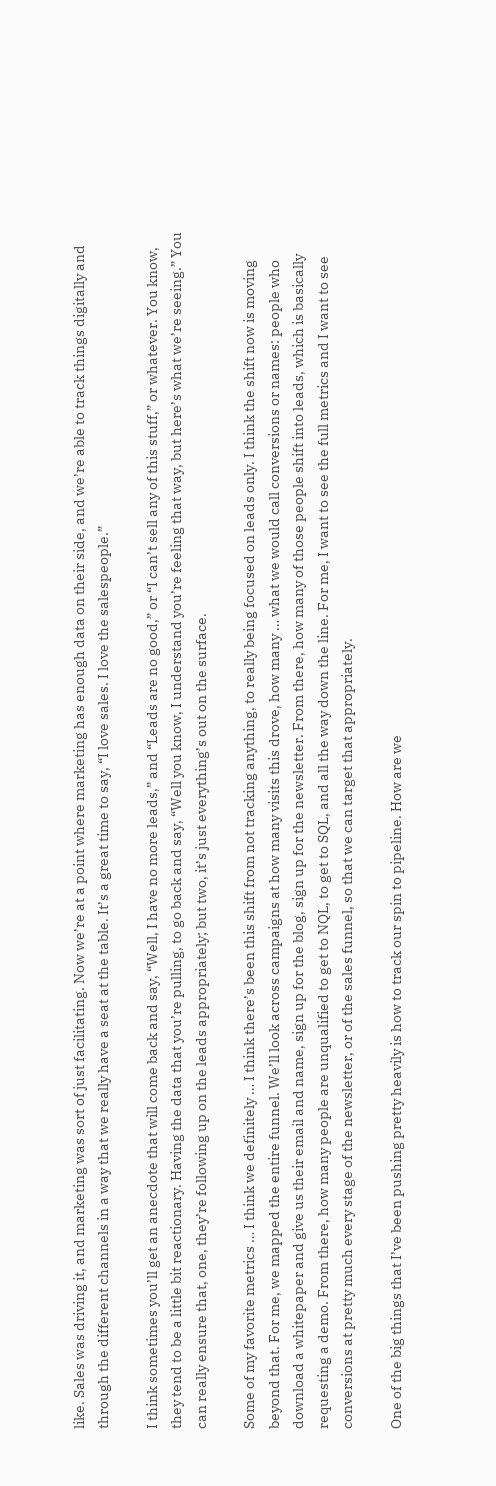like. Sales was driving it, and marketing was sort of just facilitating. Now we’re at a point where marketing has enough data on their side, and we’re able to track things digitally and through the different channels in a way that we really have a seat at the table. It’s a great time to say, “I love sales. I love the salespeople.”

I think sometimes you’ll get an anecdote that will come back and say, “Well, I have no more leads,” and “Leads are no good,” or “I can’t sell any of this stuff,” or whatever. You know, they tend to be a little bit reactionary. Having the data that you’re pulling, to go back and say, “Well you know, I understand you’re feeling that way, but here’s what we’re seeing.” You can really ensure that, one, they’re following up on the leads appropriately; but two, it’s just everything’s out on the surface.

Some of my favorite metrics … I think we definitely … I think there’s been this shift from not tracking anything, to really being focused on leads only. I think the shift now is moving beyond that. For me, we mapped the entire funnel. We’ll look across campaigns at how many visits this drove, how many … what we would call conversions or names: people who download a whitepaper and give us their email and name, sign up for the blog, sign up for the newsletter. From there, how many of those people shift into leads, which is basically requesting a demo. From there, how many people are unqualified to get to NQL, to get to SQL, and all the way down the line. For me, I want to see the full metrics and I want to see conversions at pretty much every stage of the newsletter, or of the sales funnel, so that we can target that appropriately.

One of the big things that I’ve been pushing pretty heavily is how to track our spin to pipeline. How are we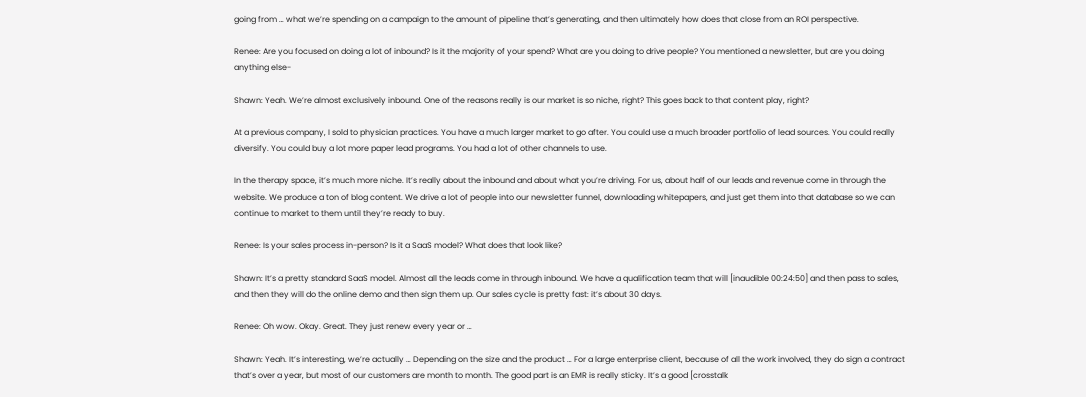going from … what we’re spending on a campaign to the amount of pipeline that’s generating, and then ultimately how does that close from an ROI perspective.

Renee: Are you focused on doing a lot of inbound? Is it the majority of your spend? What are you doing to drive people? You mentioned a newsletter, but are you doing anything else-

Shawn: Yeah. We’re almost exclusively inbound. One of the reasons really is our market is so niche, right? This goes back to that content play, right?

At a previous company, I sold to physician practices. You have a much larger market to go after. You could use a much broader portfolio of lead sources. You could really diversify. You could buy a lot more paper lead programs. You had a lot of other channels to use.

In the therapy space, it’s much more niche. It’s really about the inbound and about what you’re driving. For us, about half of our leads and revenue come in through the website. We produce a ton of blog content. We drive a lot of people into our newsletter funnel, downloading whitepapers, and just get them into that database so we can continue to market to them until they’re ready to buy.

Renee: Is your sales process in-person? Is it a SaaS model? What does that look like?

Shawn: It’s a pretty standard SaaS model. Almost all the leads come in through inbound. We have a qualification team that will [inaudible 00:24:50] and then pass to sales, and then they will do the online demo and then sign them up. Our sales cycle is pretty fast: it’s about 30 days.

Renee: Oh wow. Okay. Great. They just renew every year or …

Shawn: Yeah. It’s interesting, we’re actually … Depending on the size and the product … For a large enterprise client, because of all the work involved, they do sign a contract that’s over a year, but most of our customers are month to month. The good part is an EMR is really sticky. It’s a good [crosstalk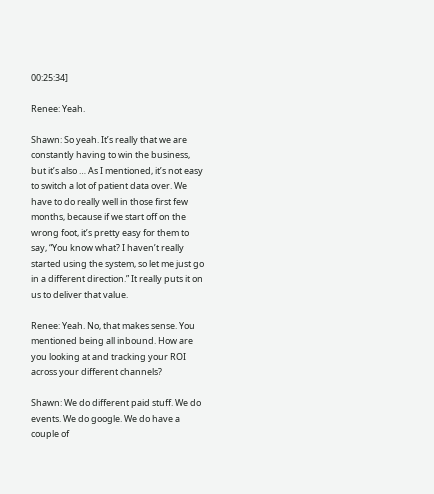00:25:34]

Renee: Yeah.

Shawn: So yeah. It’s really that we are constantly having to win the business, but it’s also … As I mentioned, it’s not easy to switch a lot of patient data over. We have to do really well in those first few months, because if we start off on the wrong foot, it’s pretty easy for them to say, “You know what? I haven’t really started using the system, so let me just go in a different direction.” It really puts it on us to deliver that value.

Renee: Yeah. No, that makes sense. You mentioned being all inbound. How are you looking at and tracking your ROI across your different channels?

Shawn: We do different paid stuff. We do events. We do google. We do have a couple of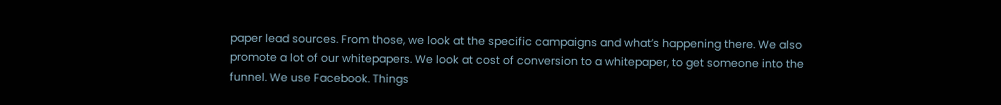paper lead sources. From those, we look at the specific campaigns and what’s happening there. We also promote a lot of our whitepapers. We look at cost of conversion to a whitepaper, to get someone into the funnel. We use Facebook. Things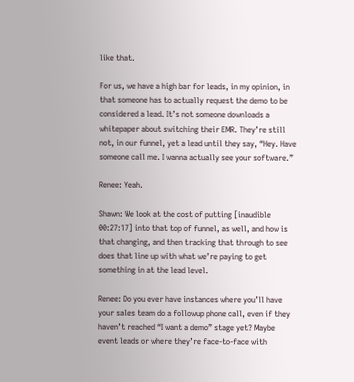like that.

For us, we have a high bar for leads, in my opinion, in that someone has to actually request the demo to be considered a lead. It’s not someone downloads a whitepaper about switching their EMR. They’re still not, in our funnel, yet a lead until they say, “Hey. Have someone call me. I wanna actually see your software.”

Renee: Yeah.

Shawn: We look at the cost of putting [inaudible 00:27:17] into that top of funnel, as well, and how is that changing, and then tracking that through to see does that line up with what we’re paying to get something in at the lead level.

Renee: Do you ever have instances where you’ll have your sales team do a followup phone call, even if they haven’t reached “I want a demo” stage yet? Maybe event leads or where they’re face-to-face with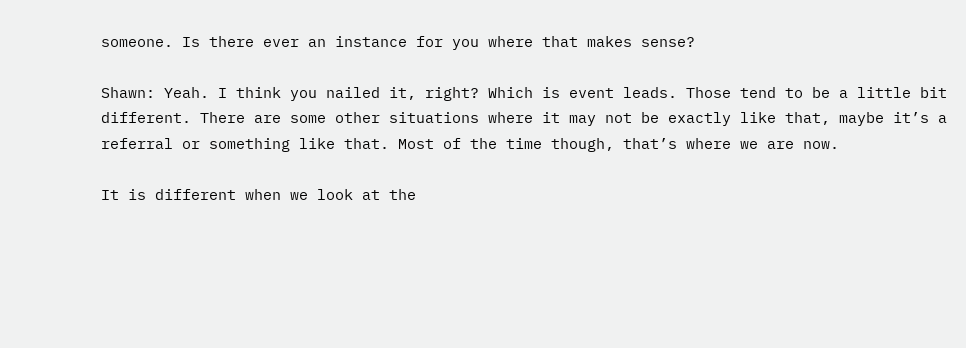someone. Is there ever an instance for you where that makes sense?

Shawn: Yeah. I think you nailed it, right? Which is event leads. Those tend to be a little bit different. There are some other situations where it may not be exactly like that, maybe it’s a referral or something like that. Most of the time though, that’s where we are now.

It is different when we look at the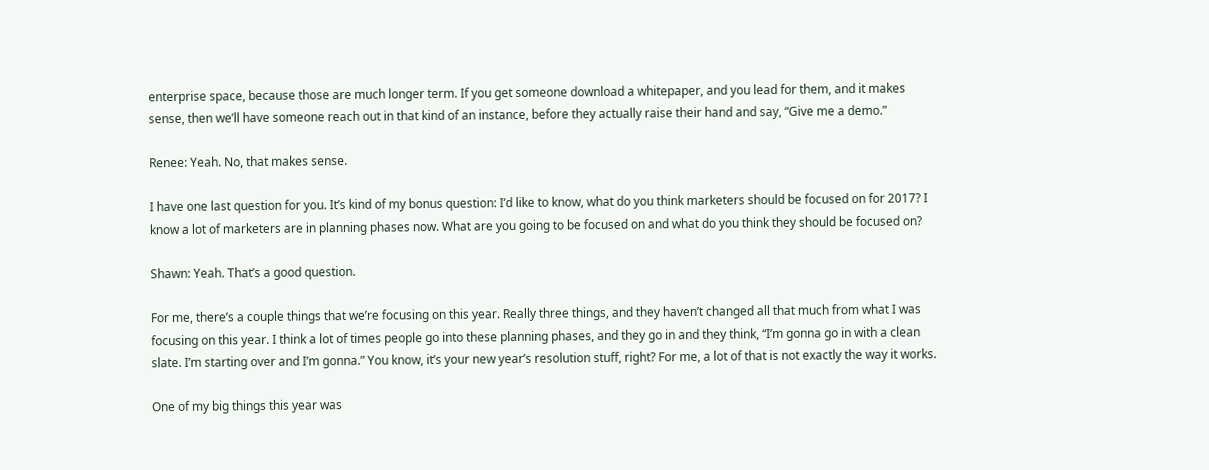enterprise space, because those are much longer term. If you get someone download a whitepaper, and you lead for them, and it makes sense, then we’ll have someone reach out in that kind of an instance, before they actually raise their hand and say, “Give me a demo.”

Renee: Yeah. No, that makes sense.

I have one last question for you. It’s kind of my bonus question: I’d like to know, what do you think marketers should be focused on for 2017? I know a lot of marketers are in planning phases now. What are you going to be focused on and what do you think they should be focused on?

Shawn: Yeah. That’s a good question.

For me, there’s a couple things that we’re focusing on this year. Really three things, and they haven’t changed all that much from what I was focusing on this year. I think a lot of times people go into these planning phases, and they go in and they think, “I’m gonna go in with a clean slate. I’m starting over and I’m gonna.” You know, it’s your new year’s resolution stuff, right? For me, a lot of that is not exactly the way it works.

One of my big things this year was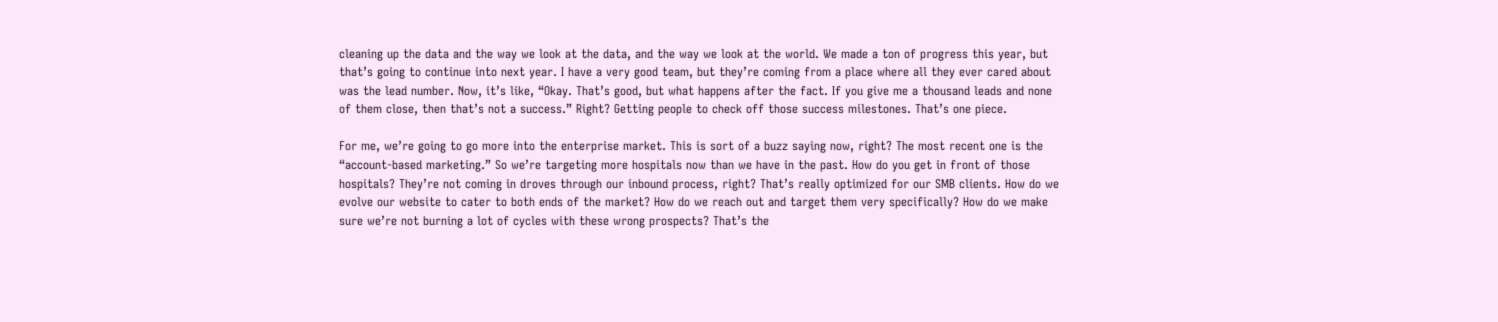cleaning up the data and the way we look at the data, and the way we look at the world. We made a ton of progress this year, but that’s going to continue into next year. I have a very good team, but they’re coming from a place where all they ever cared about was the lead number. Now, it’s like, “Okay. That’s good, but what happens after the fact. If you give me a thousand leads and none of them close, then that’s not a success.” Right? Getting people to check off those success milestones. That’s one piece.

For me, we’re going to go more into the enterprise market. This is sort of a buzz saying now, right? The most recent one is the “account-based marketing.” So we’re targeting more hospitals now than we have in the past. How do you get in front of those hospitals? They’re not coming in droves through our inbound process, right? That’s really optimized for our SMB clients. How do we evolve our website to cater to both ends of the market? How do we reach out and target them very specifically? How do we make sure we’re not burning a lot of cycles with these wrong prospects? That’s the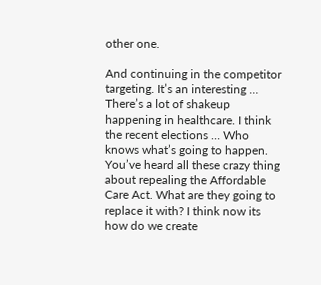other one.

And continuing in the competitor targeting. It’s an interesting … There’s a lot of shakeup happening in healthcare. I think the recent elections … Who knows what’s going to happen. You’ve heard all these crazy thing about repealing the Affordable Care Act. What are they going to replace it with? I think now its how do we create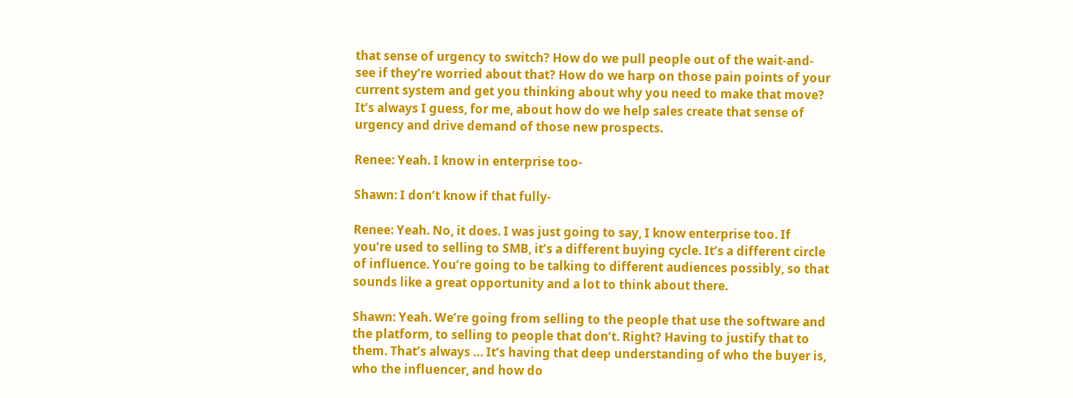that sense of urgency to switch? How do we pull people out of the wait-and-see if they’re worried about that? How do we harp on those pain points of your current system and get you thinking about why you need to make that move? It’s always I guess, for me, about how do we help sales create that sense of urgency and drive demand of those new prospects.

Renee: Yeah. I know in enterprise too-

Shawn: I don’t know if that fully-

Renee: Yeah. No, it does. I was just going to say, I know enterprise too. If you’re used to selling to SMB, it’s a different buying cycle. It’s a different circle of influence. You’re going to be talking to different audiences possibly, so that sounds like a great opportunity and a lot to think about there.

Shawn: Yeah. We’re going from selling to the people that use the software and the platform, to selling to people that don’t. Right? Having to justify that to them. That’s always … It’s having that deep understanding of who the buyer is, who the influencer, and how do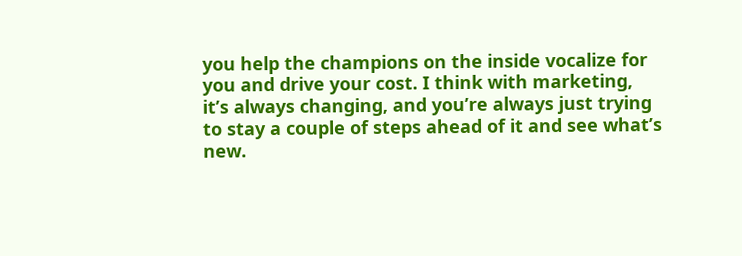you help the champions on the inside vocalize for you and drive your cost. I think with marketing, it’s always changing, and you’re always just trying to stay a couple of steps ahead of it and see what’s new.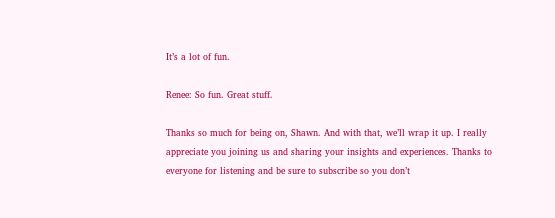It’s a lot of fun.

Renee: So fun. Great stuff.

Thanks so much for being on, Shawn. And with that, we’ll wrap it up. I really appreciate you joining us and sharing your insights and experiences. Thanks to everyone for listening and be sure to subscribe so you don’t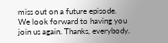miss out on a future episode. We look forward to having you join us again. Thanks, everybody.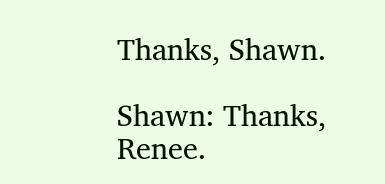Thanks, Shawn.

Shawn: Thanks, Renee.